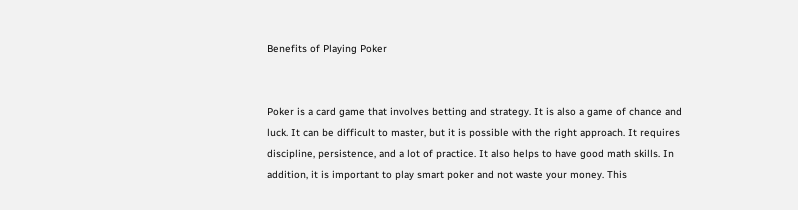Benefits of Playing Poker


Poker is a card game that involves betting and strategy. It is also a game of chance and luck. It can be difficult to master, but it is possible with the right approach. It requires discipline, persistence, and a lot of practice. It also helps to have good math skills. In addition, it is important to play smart poker and not waste your money. This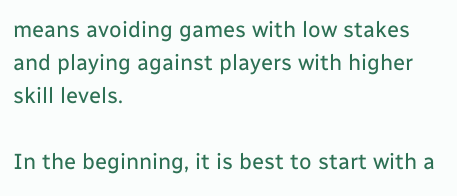means avoiding games with low stakes and playing against players with higher skill levels.

In the beginning, it is best to start with a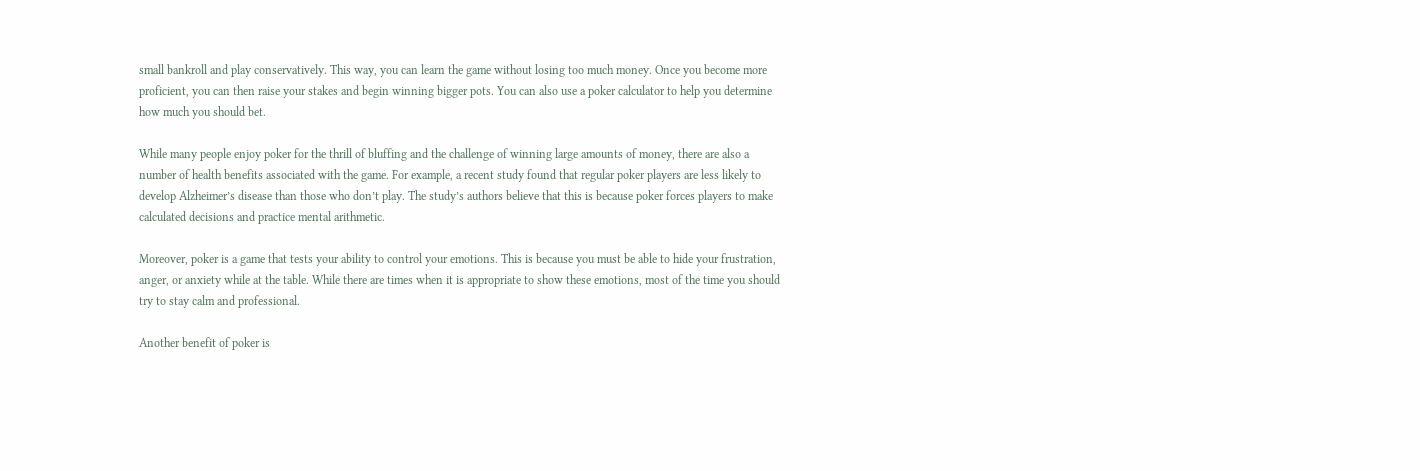small bankroll and play conservatively. This way, you can learn the game without losing too much money. Once you become more proficient, you can then raise your stakes and begin winning bigger pots. You can also use a poker calculator to help you determine how much you should bet.

While many people enjoy poker for the thrill of bluffing and the challenge of winning large amounts of money, there are also a number of health benefits associated with the game. For example, a recent study found that regular poker players are less likely to develop Alzheimer’s disease than those who don’t play. The study’s authors believe that this is because poker forces players to make calculated decisions and practice mental arithmetic.

Moreover, poker is a game that tests your ability to control your emotions. This is because you must be able to hide your frustration, anger, or anxiety while at the table. While there are times when it is appropriate to show these emotions, most of the time you should try to stay calm and professional.

Another benefit of poker is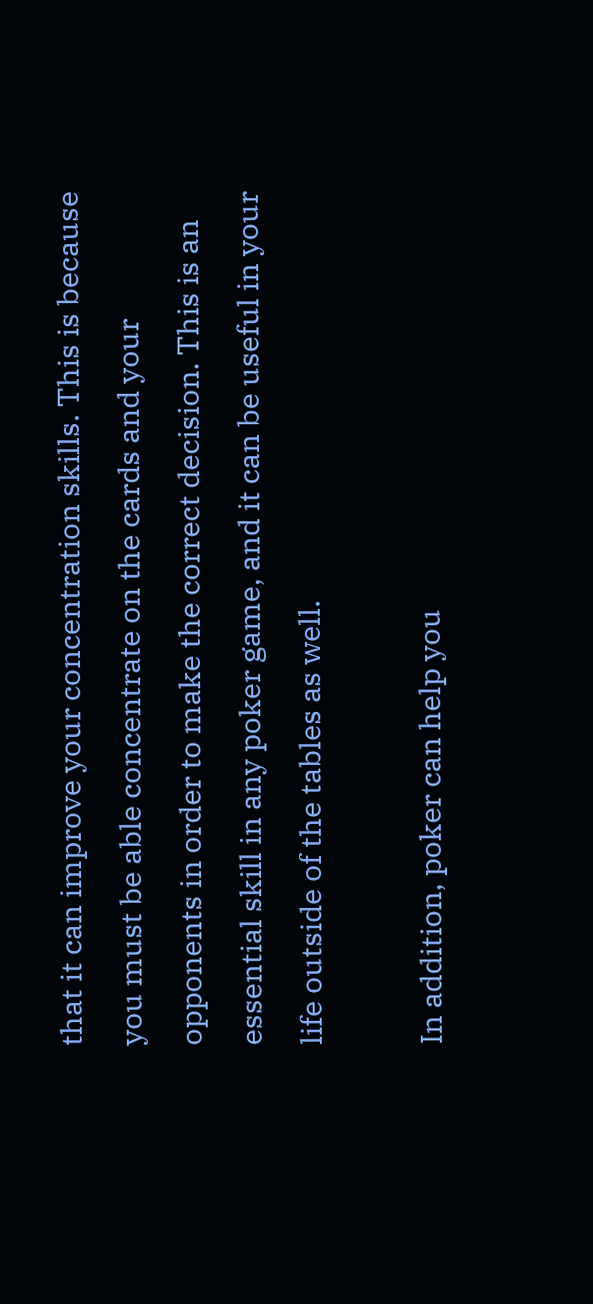that it can improve your concentration skills. This is because you must be able concentrate on the cards and your opponents in order to make the correct decision. This is an essential skill in any poker game, and it can be useful in your life outside of the tables as well.

In addition, poker can help you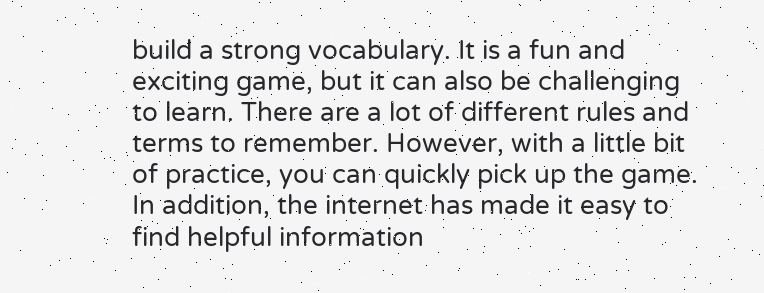build a strong vocabulary. It is a fun and exciting game, but it can also be challenging to learn. There are a lot of different rules and terms to remember. However, with a little bit of practice, you can quickly pick up the game. In addition, the internet has made it easy to find helpful information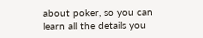about poker, so you can learn all the details you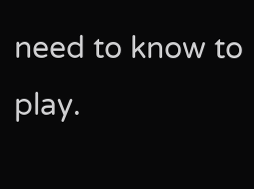need to know to play.